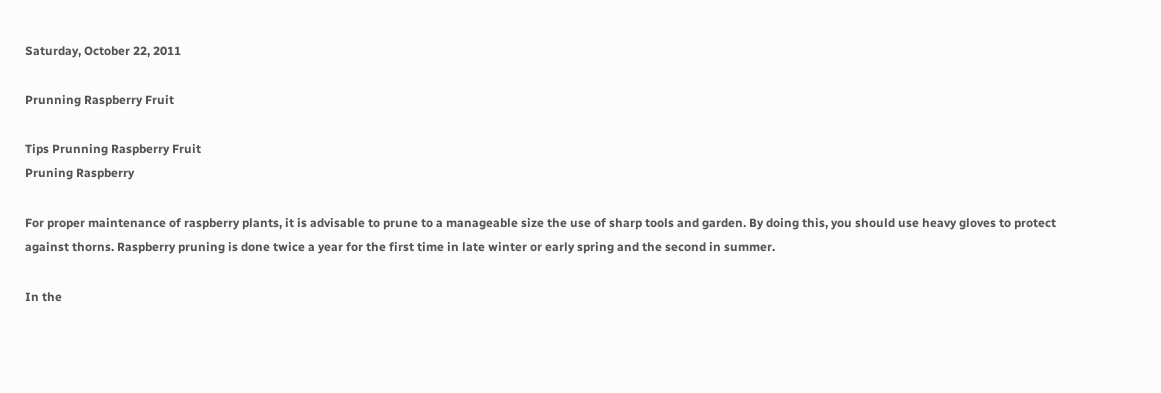Saturday, October 22, 2011

Prunning Raspberry Fruit

Tips Prunning Raspberry Fruit
Pruning Raspberry

For proper maintenance of raspberry plants, it is advisable to prune to a manageable size the use of sharp tools and garden. By doing this, you should use heavy gloves to protect against thorns. Raspberry pruning is done twice a year for the first time in late winter or early spring and the second in summer.

In the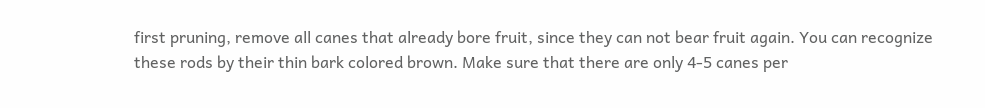first pruning, remove all canes that already bore fruit, since they can not bear fruit again. You can recognize these rods by their thin bark colored brown. Make sure that there are only 4-5 canes per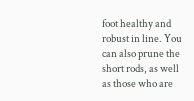foot healthy and robust in line. You can also prune the short rods, as well as those who are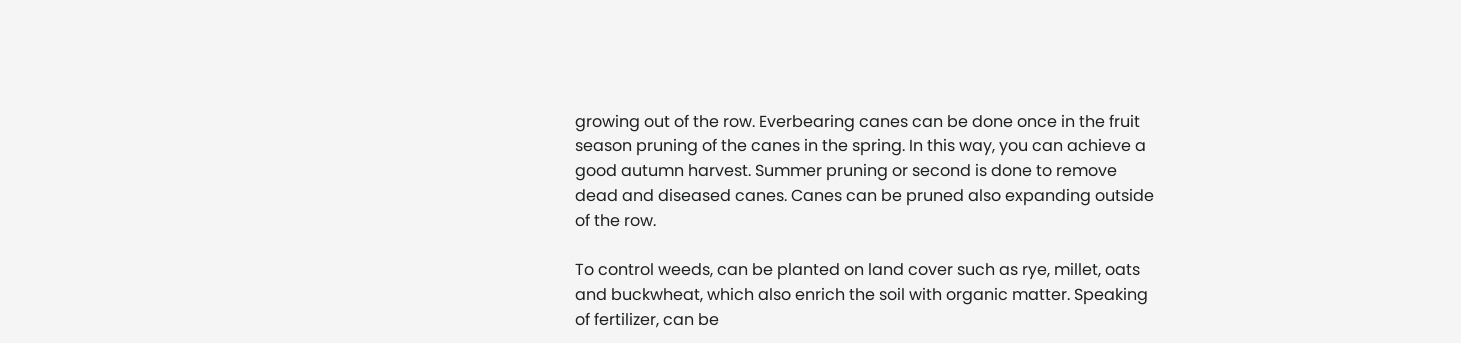growing out of the row. Everbearing canes can be done once in the fruit season pruning of the canes in the spring. In this way, you can achieve a good autumn harvest. Summer pruning or second is done to remove dead and diseased canes. Canes can be pruned also expanding outside of the row.

To control weeds, can be planted on land cover such as rye, millet, oats and buckwheat, which also enrich the soil with organic matter. Speaking of fertilizer, can be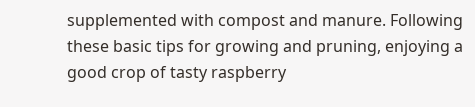supplemented with compost and manure. Following these basic tips for growing and pruning, enjoying a good crop of tasty raspberry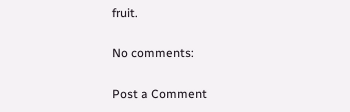fruit.

No comments:

Post a Comment